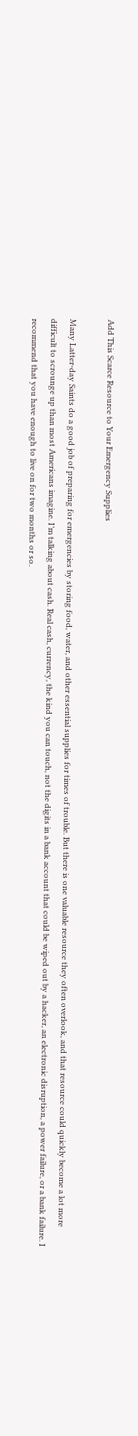Add This Scarce Resource to Your Emergency Supplies

Many Latter-day Saints do a good job of preparing for emergencies by storing food, water, and other essential supplies for times of trouble. But there is one valuable resource they often overlook, and that resource could quickly become a lot more difficult to scrounge up than most Americans imagine. I’m talking about cash. Real cash, currency, the kind you can touch, not the digits in a bank account that could be wiped out by a hacker, an electronic disruption, a power failure, or a bank failure. I recommend that you have enough to live on for two months or so.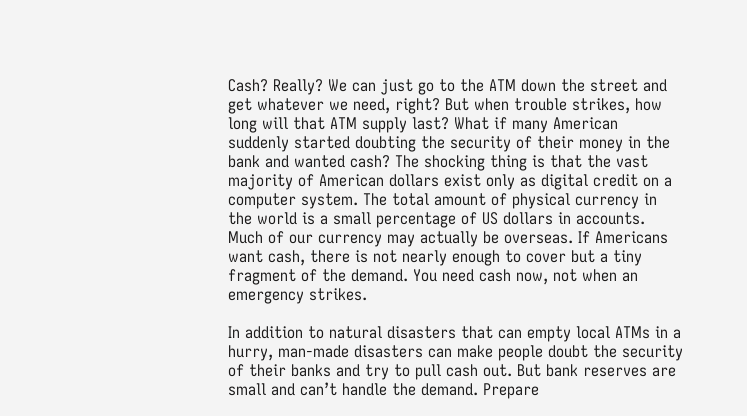Cash? Really? We can just go to the ATM down the street and get whatever we need, right? But when trouble strikes, how long will that ATM supply last? What if many American suddenly started doubting the security of their money in the bank and wanted cash? The shocking thing is that the vast majority of American dollars exist only as digital credit on a computer system. The total amount of physical currency in the world is a small percentage of US dollars in accounts. Much of our currency may actually be overseas. If Americans want cash, there is not nearly enough to cover but a tiny fragment of the demand. You need cash now, not when an emergency strikes.

In addition to natural disasters that can empty local ATMs in a hurry, man-made disasters can make people doubt the security of their banks and try to pull cash out. But bank reserves are small and can’t handle the demand. Prepare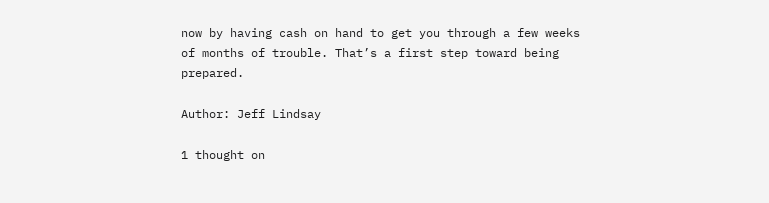now by having cash on hand to get you through a few weeks of months of trouble. That’s a first step toward being prepared.

Author: Jeff Lindsay

1 thought on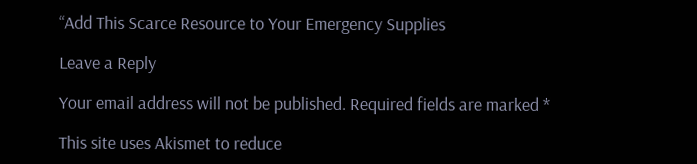“Add This Scarce Resource to Your Emergency Supplies

Leave a Reply

Your email address will not be published. Required fields are marked *

This site uses Akismet to reduce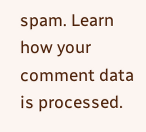spam. Learn how your comment data is processed.